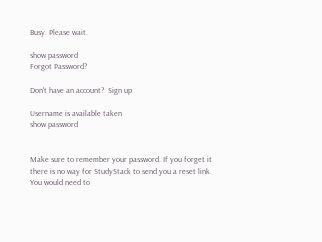Busy. Please wait.

show password
Forgot Password?

Don't have an account?  Sign up

Username is available taken
show password


Make sure to remember your password. If you forget it there is no way for StudyStack to send you a reset link. You would need to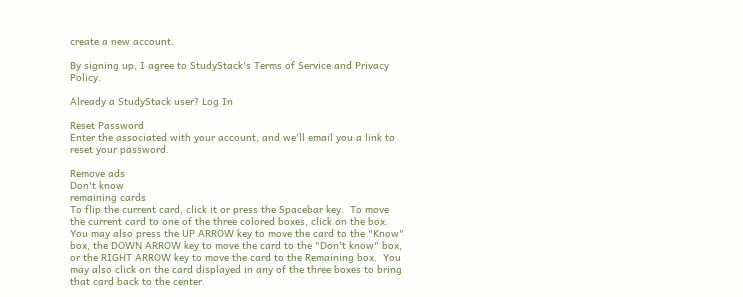create a new account.

By signing up, I agree to StudyStack's Terms of Service and Privacy Policy.

Already a StudyStack user? Log In

Reset Password
Enter the associated with your account, and we'll email you a link to reset your password.

Remove ads
Don't know
remaining cards
To flip the current card, click it or press the Spacebar key.  To move the current card to one of the three colored boxes, click on the box.  You may also press the UP ARROW key to move the card to the "Know" box, the DOWN ARROW key to move the card to the "Don't know" box, or the RIGHT ARROW key to move the card to the Remaining box.  You may also click on the card displayed in any of the three boxes to bring that card back to the center.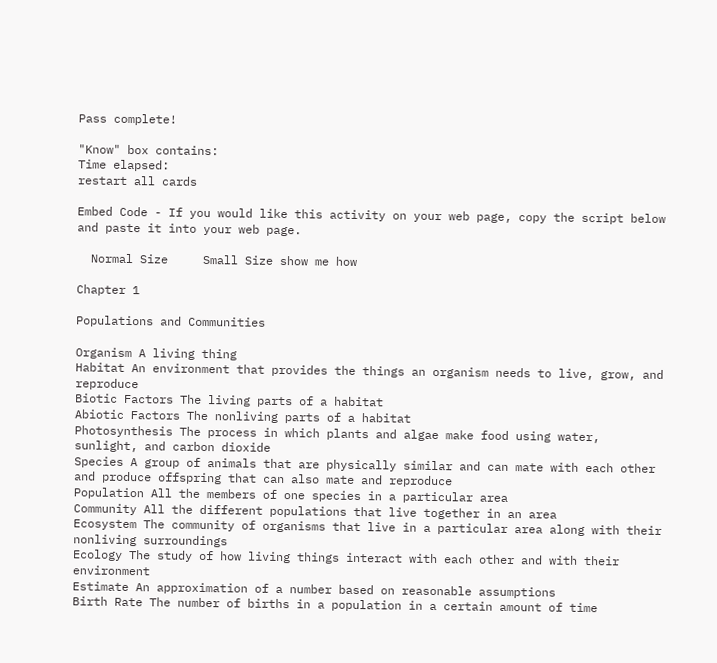Pass complete!

"Know" box contains:
Time elapsed:
restart all cards

Embed Code - If you would like this activity on your web page, copy the script below and paste it into your web page.

  Normal Size     Small Size show me how

Chapter 1

Populations and Communities

Organism A living thing
Habitat An environment that provides the things an organism needs to live, grow, and reproduce
Biotic Factors The living parts of a habitat
Abiotic Factors The nonliving parts of a habitat
Photosynthesis The process in which plants and algae make food using water, sunlight, and carbon dioxide
Species A group of animals that are physically similar and can mate with each other and produce offspring that can also mate and reproduce
Population All the members of one species in a particular area
Community All the different populations that live together in an area
Ecosystem The community of organisms that live in a particular area along with their nonliving surroundings
Ecology The study of how living things interact with each other and with their environment
Estimate An approximation of a number based on reasonable assumptions
Birth Rate The number of births in a population in a certain amount of time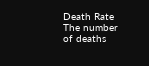Death Rate The number of deaths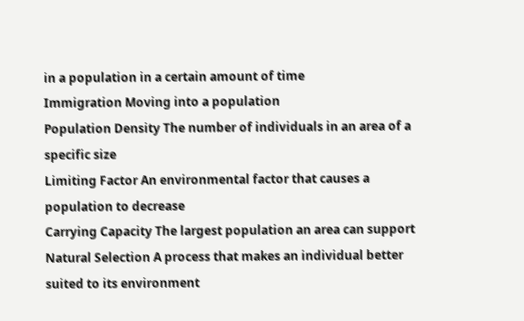in a population in a certain amount of time
Immigration Moving into a population
Population Density The number of individuals in an area of a specific size
Limiting Factor An environmental factor that causes a population to decrease
Carrying Capacity The largest population an area can support
Natural Selection A process that makes an individual better suited to its environment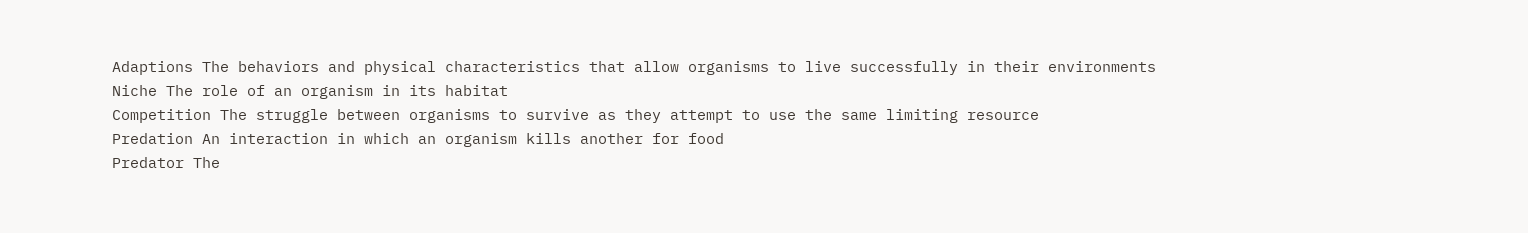Adaptions The behaviors and physical characteristics that allow organisms to live successfully in their environments
Niche The role of an organism in its habitat
Competition The struggle between organisms to survive as they attempt to use the same limiting resource
Predation An interaction in which an organism kills another for food
Predator The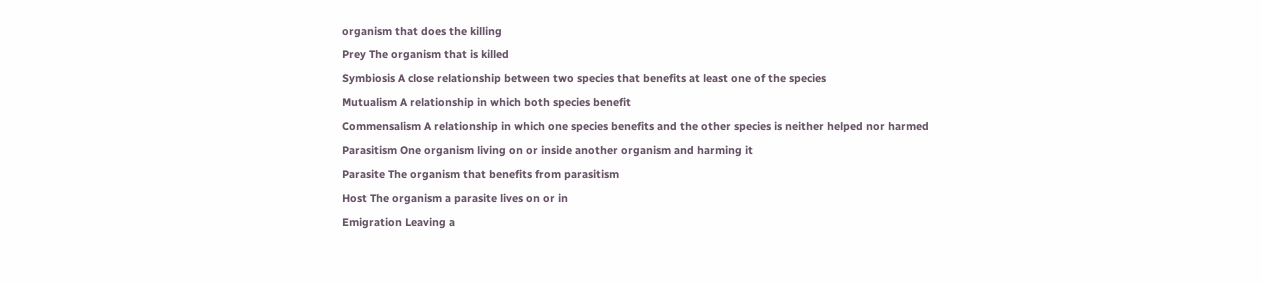organism that does the killing
Prey The organism that is killed
Symbiosis A close relationship between two species that benefits at least one of the species
Mutualism A relationship in which both species benefit
Commensalism A relationship in which one species benefits and the other species is neither helped nor harmed
Parasitism One organism living on or inside another organism and harming it
Parasite The organism that benefits from parasitism
Host The organism a parasite lives on or in
Emigration Leaving a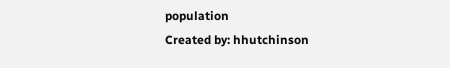population
Created by: hhutchinson